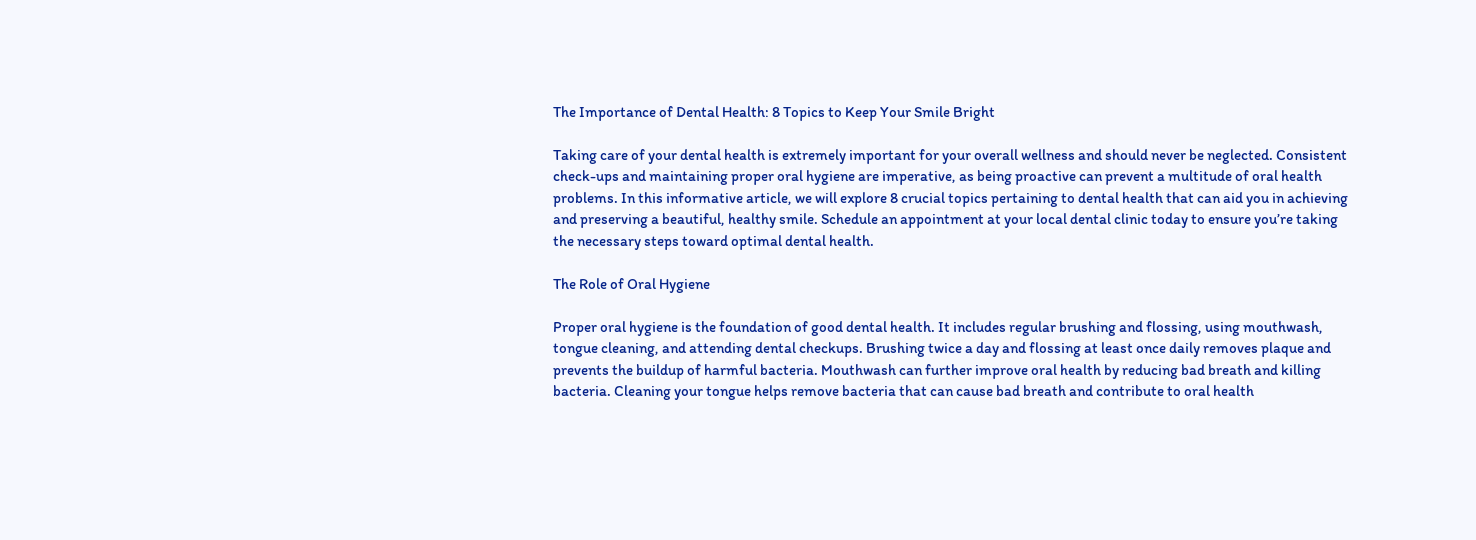The Importance of Dental Health: 8 Topics to Keep Your Smile Bright

Taking care of your dental health is extremely important for your overall wellness and should never be neglected. Consistent check-ups and maintaining proper oral hygiene are imperative, as being proactive can prevent a multitude of oral health problems. In this informative article, we will explore 8 crucial topics pertaining to dental health that can aid you in achieving and preserving a beautiful, healthy smile. Schedule an appointment at your local dental clinic today to ensure you’re taking the necessary steps toward optimal dental health.

The Role of Oral Hygiene

Proper oral hygiene is the foundation of good dental health. It includes regular brushing and flossing, using mouthwash, tongue cleaning, and attending dental checkups. Brushing twice a day and flossing at least once daily removes plaque and prevents the buildup of harmful bacteria. Mouthwash can further improve oral health by reducing bad breath and killing bacteria. Cleaning your tongue helps remove bacteria that can cause bad breath and contribute to oral health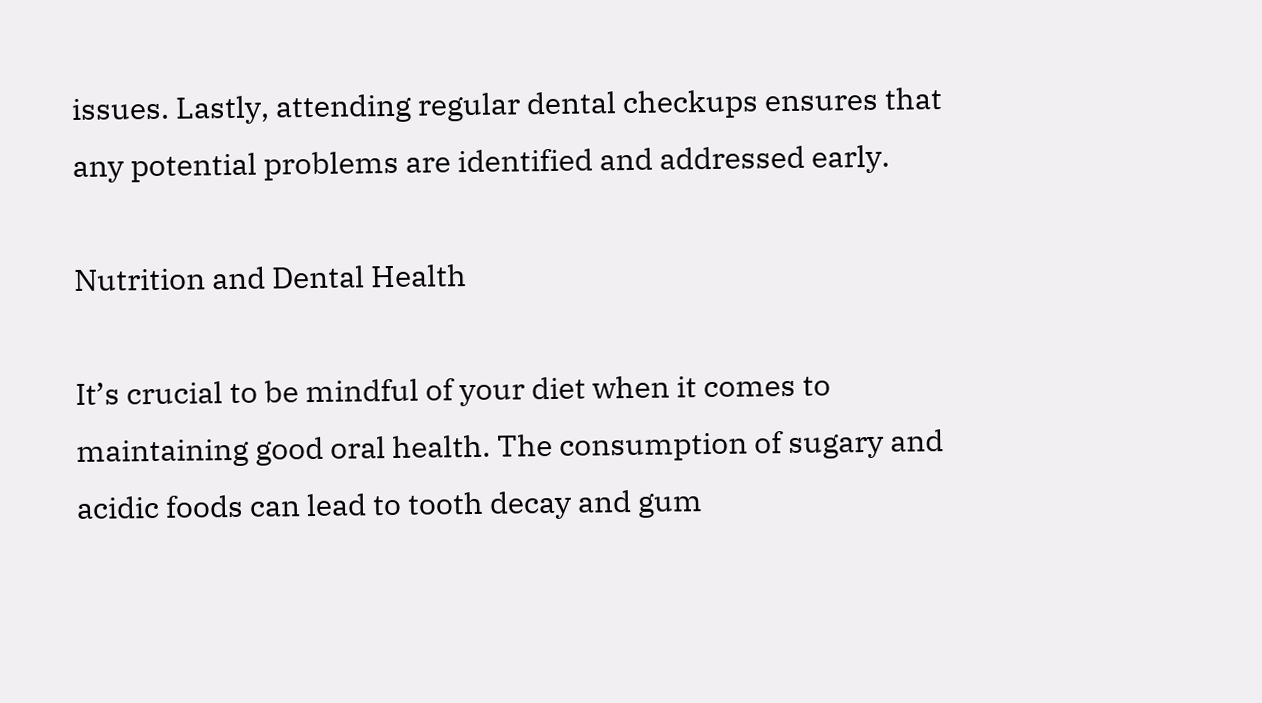issues. Lastly, attending regular dental checkups ensures that any potential problems are identified and addressed early.

Nutrition and Dental Health

It’s crucial to be mindful of your diet when it comes to maintaining good oral health. The consumption of sugary and acidic foods can lead to tooth decay and gum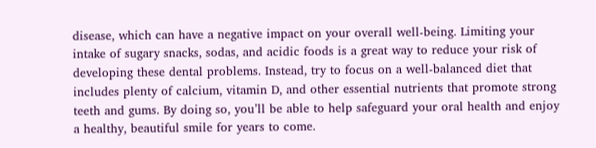disease, which can have a negative impact on your overall well-being. Limiting your intake of sugary snacks, sodas, and acidic foods is a great way to reduce your risk of developing these dental problems. Instead, try to focus on a well-balanced diet that includes plenty of calcium, vitamin D, and other essential nutrients that promote strong teeth and gums. By doing so, you’ll be able to help safeguard your oral health and enjoy a healthy, beautiful smile for years to come.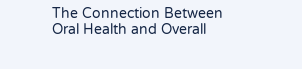The Connection Between Oral Health and Overall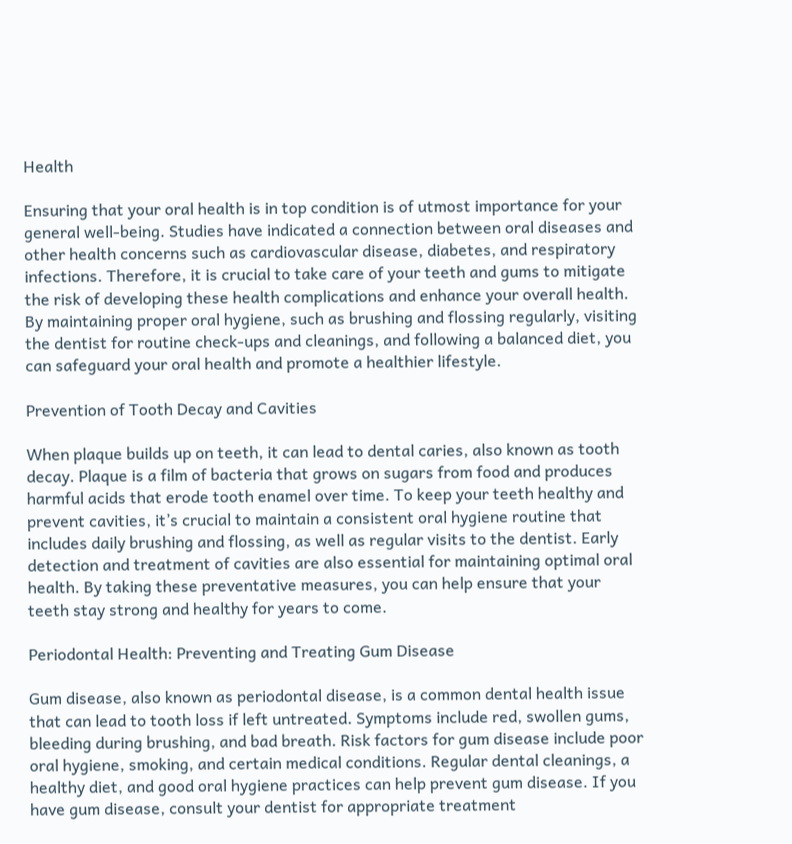Health

Ensuring that your oral health is in top condition is of utmost importance for your general well-being. Studies have indicated a connection between oral diseases and other health concerns such as cardiovascular disease, diabetes, and respiratory infections. Therefore, it is crucial to take care of your teeth and gums to mitigate the risk of developing these health complications and enhance your overall health. By maintaining proper oral hygiene, such as brushing and flossing regularly, visiting the dentist for routine check-ups and cleanings, and following a balanced diet, you can safeguard your oral health and promote a healthier lifestyle.

Prevention of Tooth Decay and Cavities

When plaque builds up on teeth, it can lead to dental caries, also known as tooth decay. Plaque is a film of bacteria that grows on sugars from food and produces harmful acids that erode tooth enamel over time. To keep your teeth healthy and prevent cavities, it’s crucial to maintain a consistent oral hygiene routine that includes daily brushing and flossing, as well as regular visits to the dentist. Early detection and treatment of cavities are also essential for maintaining optimal oral health. By taking these preventative measures, you can help ensure that your teeth stay strong and healthy for years to come.

Periodontal Health: Preventing and Treating Gum Disease

Gum disease, also known as periodontal disease, is a common dental health issue that can lead to tooth loss if left untreated. Symptoms include red, swollen gums, bleeding during brushing, and bad breath. Risk factors for gum disease include poor oral hygiene, smoking, and certain medical conditions. Regular dental cleanings, a healthy diet, and good oral hygiene practices can help prevent gum disease. If you have gum disease, consult your dentist for appropriate treatment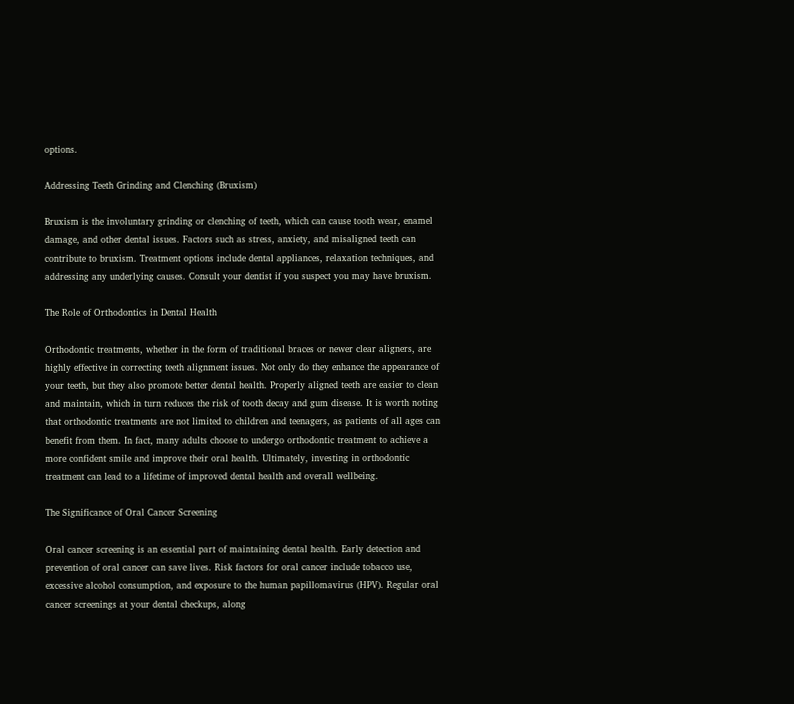options.

Addressing Teeth Grinding and Clenching (Bruxism)

Bruxism is the involuntary grinding or clenching of teeth, which can cause tooth wear, enamel damage, and other dental issues. Factors such as stress, anxiety, and misaligned teeth can contribute to bruxism. Treatment options include dental appliances, relaxation techniques, and addressing any underlying causes. Consult your dentist if you suspect you may have bruxism.

The Role of Orthodontics in Dental Health

Orthodontic treatments, whether in the form of traditional braces or newer clear aligners, are highly effective in correcting teeth alignment issues. Not only do they enhance the appearance of your teeth, but they also promote better dental health. Properly aligned teeth are easier to clean and maintain, which in turn reduces the risk of tooth decay and gum disease. It is worth noting that orthodontic treatments are not limited to children and teenagers, as patients of all ages can benefit from them. In fact, many adults choose to undergo orthodontic treatment to achieve a more confident smile and improve their oral health. Ultimately, investing in orthodontic treatment can lead to a lifetime of improved dental health and overall wellbeing.

The Significance of Oral Cancer Screening

Oral cancer screening is an essential part of maintaining dental health. Early detection and prevention of oral cancer can save lives. Risk factors for oral cancer include tobacco use, excessive alcohol consumption, and exposure to the human papillomavirus (HPV). Regular oral cancer screenings at your dental checkups, along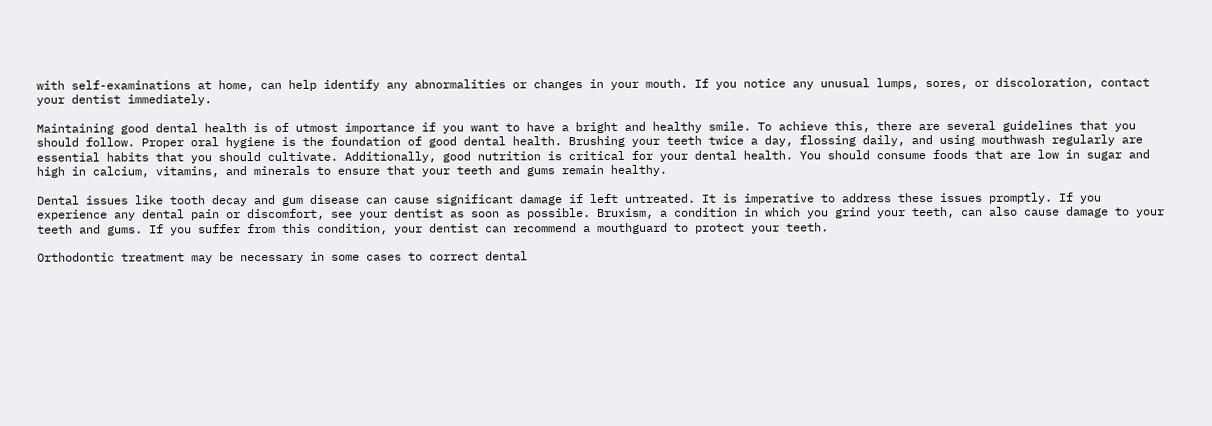with self-examinations at home, can help identify any abnormalities or changes in your mouth. If you notice any unusual lumps, sores, or discoloration, contact your dentist immediately.

Maintaining good dental health is of utmost importance if you want to have a bright and healthy smile. To achieve this, there are several guidelines that you should follow. Proper oral hygiene is the foundation of good dental health. Brushing your teeth twice a day, flossing daily, and using mouthwash regularly are essential habits that you should cultivate. Additionally, good nutrition is critical for your dental health. You should consume foods that are low in sugar and high in calcium, vitamins, and minerals to ensure that your teeth and gums remain healthy.

Dental issues like tooth decay and gum disease can cause significant damage if left untreated. It is imperative to address these issues promptly. If you experience any dental pain or discomfort, see your dentist as soon as possible. Bruxism, a condition in which you grind your teeth, can also cause damage to your teeth and gums. If you suffer from this condition, your dentist can recommend a mouthguard to protect your teeth.

Orthodontic treatment may be necessary in some cases to correct dental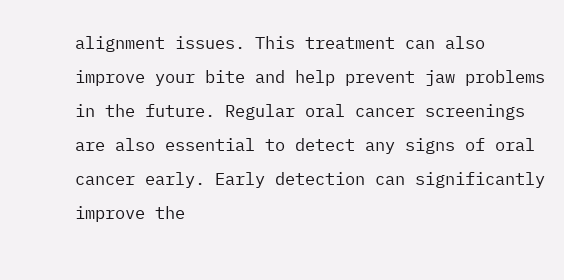alignment issues. This treatment can also improve your bite and help prevent jaw problems in the future. Regular oral cancer screenings are also essential to detect any signs of oral cancer early. Early detection can significantly improve the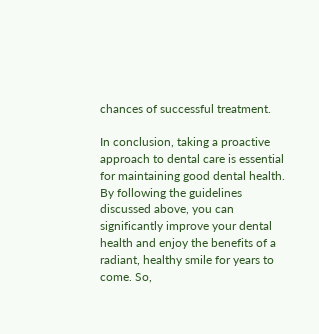chances of successful treatment.

In conclusion, taking a proactive approach to dental care is essential for maintaining good dental health. By following the guidelines discussed above, you can significantly improve your dental health and enjoy the benefits of a radiant, healthy smile for years to come. So,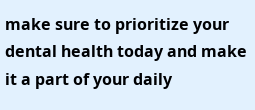make sure to prioritize your dental health today and make it a part of your daily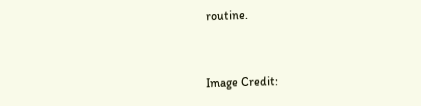routine.


Image Credit: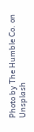Photo by The Humble Co. on Unsplash